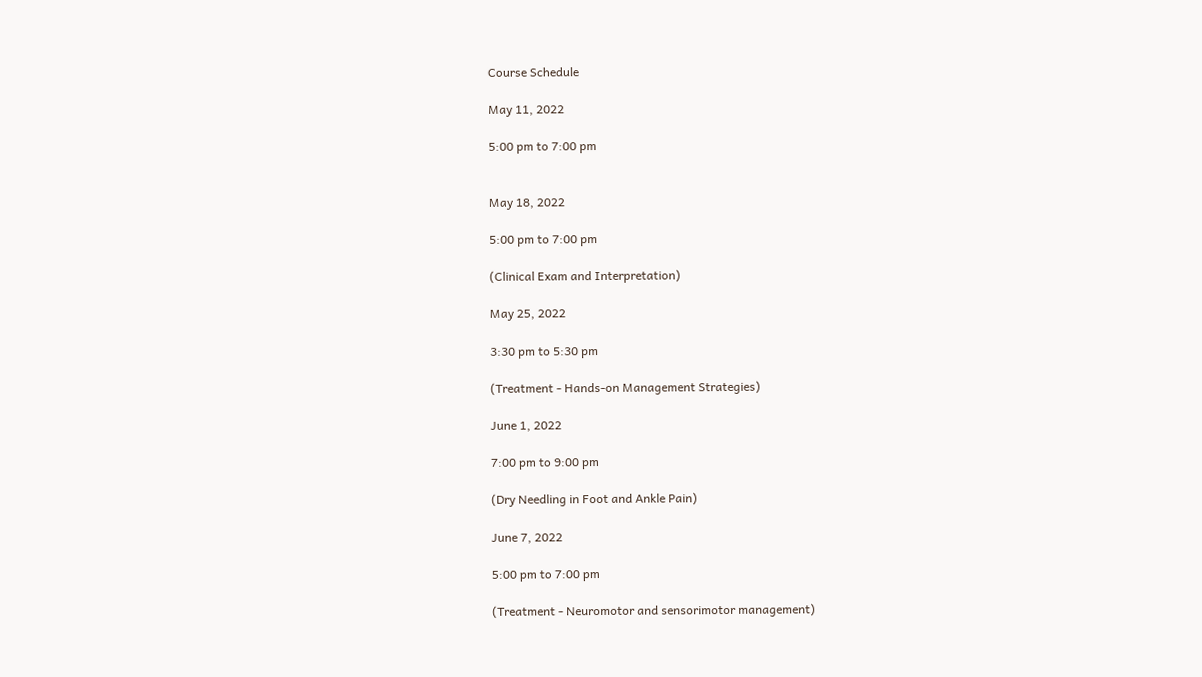Course Schedule

May 11, 2022

5:00 pm to 7:00 pm


May 18, 2022

5:00 pm to 7:00 pm

(Clinical Exam and Interpretation)

May 25, 2022

3:30 pm to 5:30 pm

(Treatment - Hands-on Management Strategies)

June 1, 2022

7:00 pm to 9:00 pm

(Dry Needling in Foot and Ankle Pain)

June 7, 2022

5:00 pm to 7:00 pm

(Treatment - Neuromotor and sensorimotor management)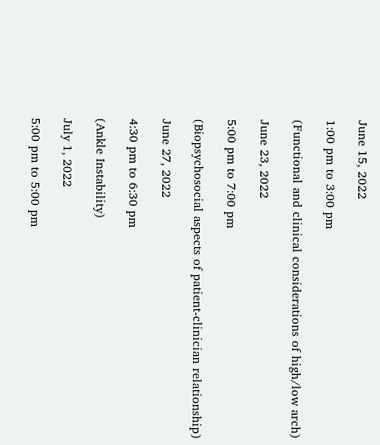June 15, 2022

1:00 pm to 3:00 pm

(Functional and clinical considerations of high/low arch)

June 23, 2022

5:00 pm to 7:00 pm

(Biopsychosocial aspects of patient-clinician relationship)

June 27, 2022

4:30 pm to 6:30 pm

(Ankle Instability)

July 1, 2022

5:00 pm to 5:00 pm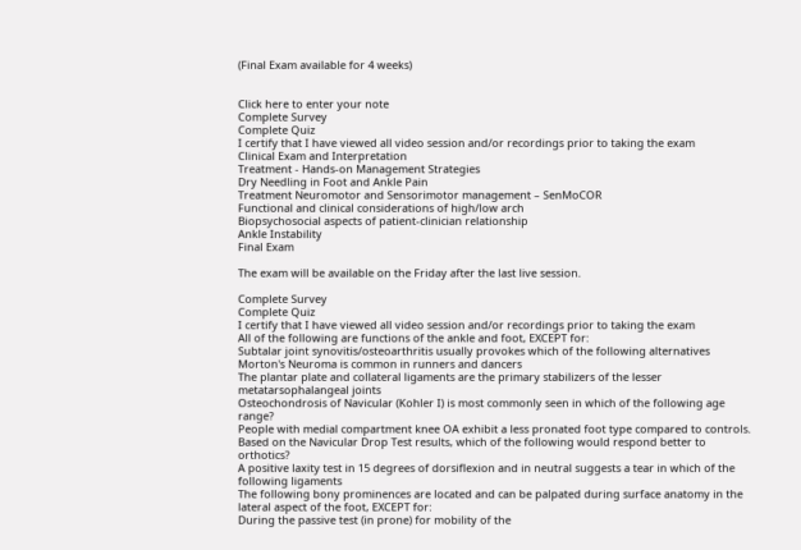(Final Exam available for 4 weeks)


Click here to enter your note
Complete Survey
Complete Quiz
I certify that I have viewed all video session and/or recordings prior to taking the exam
Clinical Exam and Interpretation
Treatment - Hands-on Management Strategies
Dry Needling in Foot and Ankle Pain
Treatment Neuromotor and Sensorimotor management – SenMoCOR
Functional and clinical considerations of high/low arch
Biopsychosocial aspects of patient-clinician relationship
Ankle Instability
Final Exam

The exam will be available on the Friday after the last live session.

Complete Survey
Complete Quiz
I certify that I have viewed all video session and/or recordings prior to taking the exam
All of the following are functions of the ankle and foot, EXCEPT for:
Subtalar joint synovitis/osteoarthritis usually provokes which of the following alternatives
Morton's Neuroma is common in runners and dancers
The plantar plate and collateral ligaments are the primary stabilizers of the lesser metatarsophalangeal joints
Osteochondrosis of Navicular (Kohler I) is most commonly seen in which of the following age range?
People with medial compartment knee OA exhibit a less pronated foot type compared to controls.
Based on the Navicular Drop Test results, which of the following would respond better to orthotics?
A positive laxity test in 15 degrees of dorsiflexion and in neutral suggests a tear in which of the following ligaments
The following bony prominences are located and can be palpated during surface anatomy in the lateral aspect of the foot, EXCEPT for:
During the passive test (in prone) for mobility of the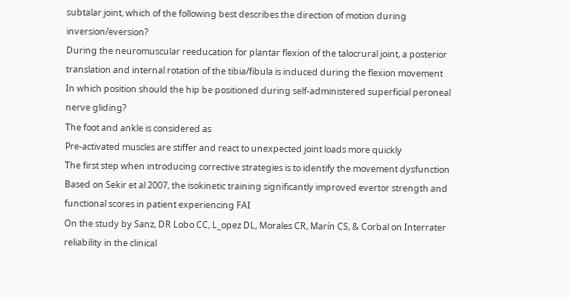subtalar joint, which of the following best describes the direction of motion during inversion/eversion?
During the neuromuscular reeducation for plantar flexion of the talocrural joint, a posterior translation and internal rotation of the tibia/fibula is induced during the flexion movement
In which position should the hip be positioned during self-administered superficial peroneal nerve gliding?
The foot and ankle is considered as
Pre-activated muscles are stiffer and react to unexpected joint loads more quickly
The first step when introducing corrective strategies is to identify the movement dysfunction
Based on Sekir et al 2007, the isokinetic training significantly improved evertor strength and functional scores in patient experiencing FAI
On the study by Sanz, DR Lobo CC, L_opez DL, Morales CR, Marín CS, & Corbal on Interrater reliability in the clinical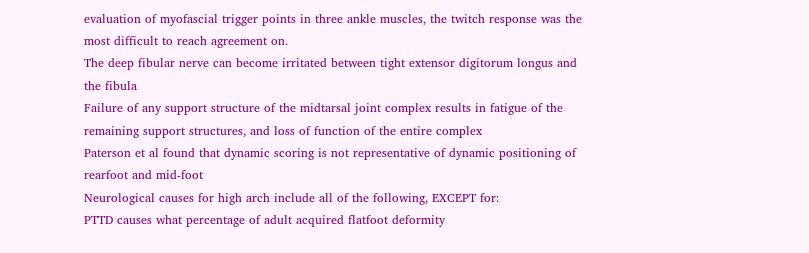evaluation of myofascial trigger points in three ankle muscles, the twitch response was the most difficult to reach agreement on.
The deep fibular nerve can become irritated between tight extensor digitorum longus and the fibula
Failure of any support structure of the midtarsal joint complex results in fatigue of the remaining support structures, and loss of function of the entire complex
Paterson et al found that dynamic scoring is not representative of dynamic positioning of rearfoot and mid-foot
Neurological causes for high arch include all of the following, EXCEPT for:
PTTD causes what percentage of adult acquired flatfoot deformity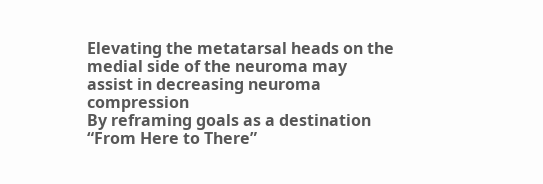Elevating the metatarsal heads on the medial side of the neuroma may assist in decreasing neuroma compression
By reframing goals as a destination “From Here to There”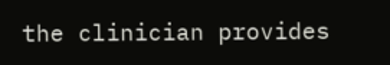the clinician provides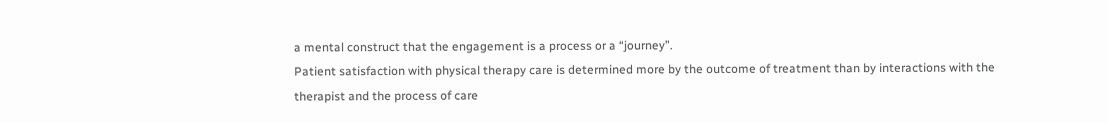a mental construct that the engagement is a process or a “journey”.
Patient satisfaction with physical therapy care is determined more by the outcome of treatment than by interactions with the therapist and the process of care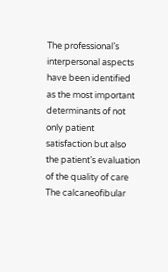The professional’s interpersonal aspects have been identified as the most important determinants of not only patient satisfaction but also the patient’s evaluation of the quality of care
The calcaneofibular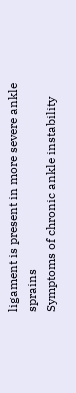ligament is present in more severe ankle sprains
Symptoms of chronic ankle instability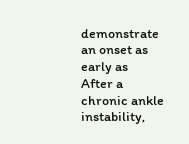demonstrate an onset as early as
After a chronic ankle instability,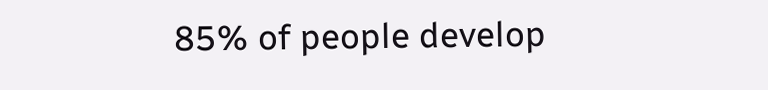85% of people develop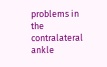problems in the contralateral ankle